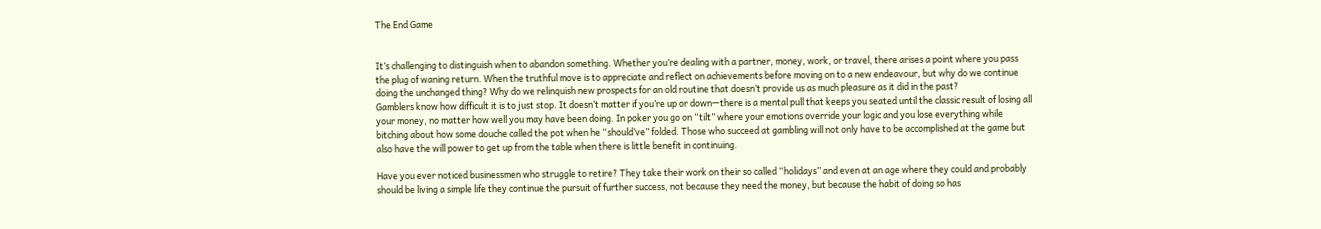The End Game


It’s challenging to distinguish when to abandon something. Whether you’re dealing with a partner, money, work, or travel, there arises a point where you pass the plug of waning return. When the truthful move is to appreciate and reflect on achievements before moving on to a new endeavour, but why do we continue doing the unchanged thing? Why do we relinquish new prospects for an old routine that doesn’t provide us as much pleasure as it did in the past?
Gamblers know how difficult it is to just stop. It doesn’t matter if you’re up or down—there is a mental pull that keeps you seated until the classic result of losing all your money, no matter how well you may have been doing. In poker you go on “tilt” where your emotions override your logic and you lose everything while bitching about how some douche called the pot when he “should’ve” folded. Those who succeed at gambling will not only have to be accomplished at the game but also have the will power to get up from the table when there is little benefit in continuing.

Have you ever noticed businessmen who struggle to retire? They take their work on their so called “holidays” and even at an age where they could and probably should be living a simple life they continue the pursuit of further success, not because they need the money, but because the habit of doing so has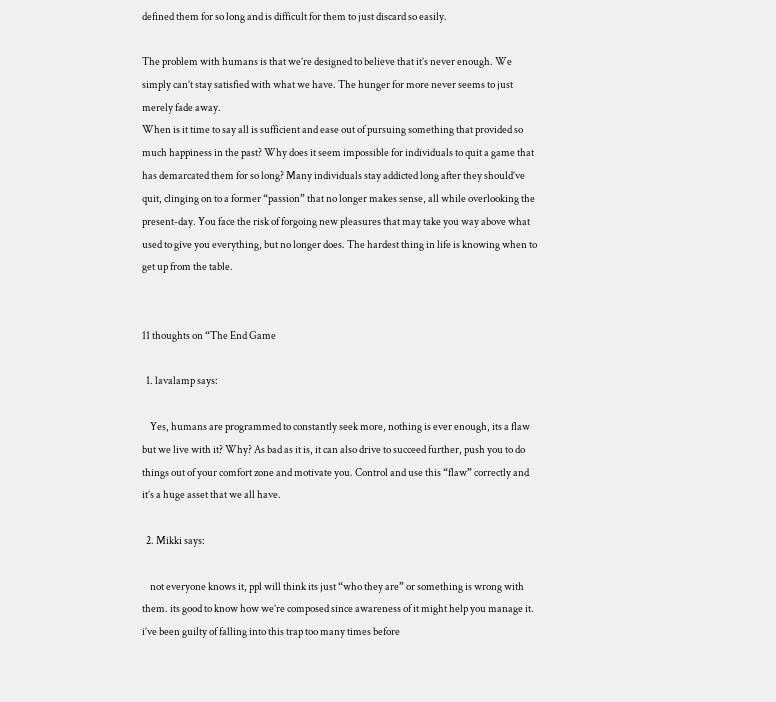defined them for so long and is difficult for them to just discard so easily.

The problem with humans is that we’re designed to believe that it’s never enough. We simply can’t stay satisfied with what we have. The hunger for more never seems to just merely fade away.
When is it time to say all is sufficient and ease out of pursuing something that provided so much happiness in the past? Why does it seem impossible for individuals to quit a game that has demarcated them for so long? Many individuals stay addicted long after they should’ve quit, clinging on to a former “passion” that no longer makes sense, all while overlooking the present-day. You face the risk of forgoing new pleasures that may take you way above what used to give you everything, but no longer does. The hardest thing in life is knowing when to get up from the table.


11 thoughts on “The End Game

  1. lavalamp says:

    Yes, humans are programmed to constantly seek more, nothing is ever enough, its a flaw but we live with it? Why? As bad as it is, it can also drive to succeed further, push you to do things out of your comfort zone and motivate you. Control and use this “flaw” correctly and it’s a huge asset that we all have.

  2. Mikki says:

    not everyone knows it, ppl will think its just “who they are” or something is wrong with them. its good to know how we’re composed since awareness of it might help you manage it. i’ve been guilty of falling into this trap too many times before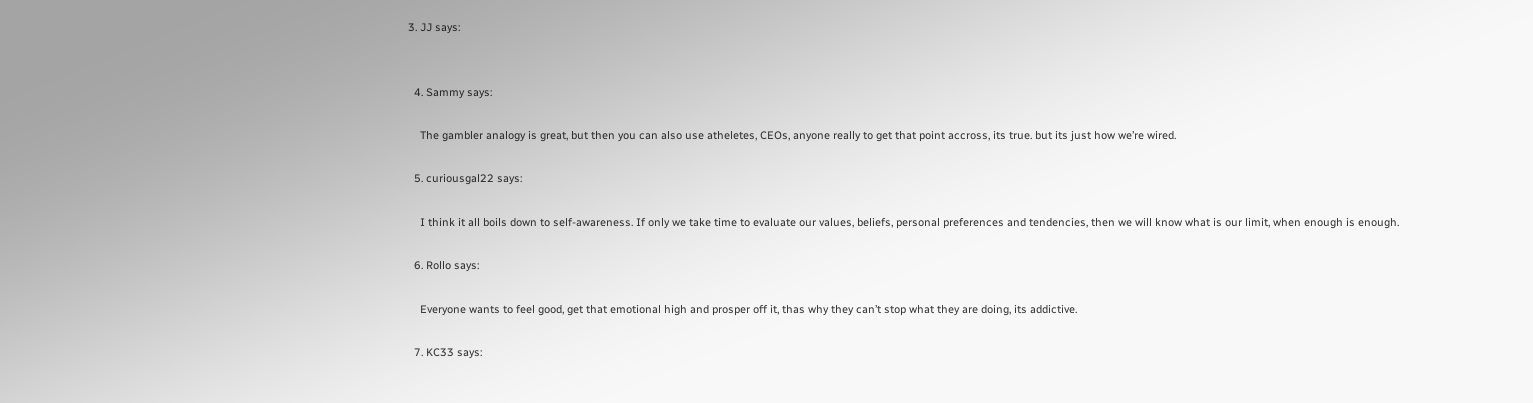3. JJ says:


  4. Sammy says:

    The gambler analogy is great, but then you can also use atheletes, CEOs, anyone really to get that point accross, its true. but its just how we’re wired.

  5. curiousgal22 says:

    I think it all boils down to self-awareness. If only we take time to evaluate our values, beliefs, personal preferences and tendencies, then we will know what is our limit, when enough is enough.

  6. Rollo says:

    Everyone wants to feel good, get that emotional high and prosper off it, thas why they can’t stop what they are doing, its addictive.

  7. KC33 says: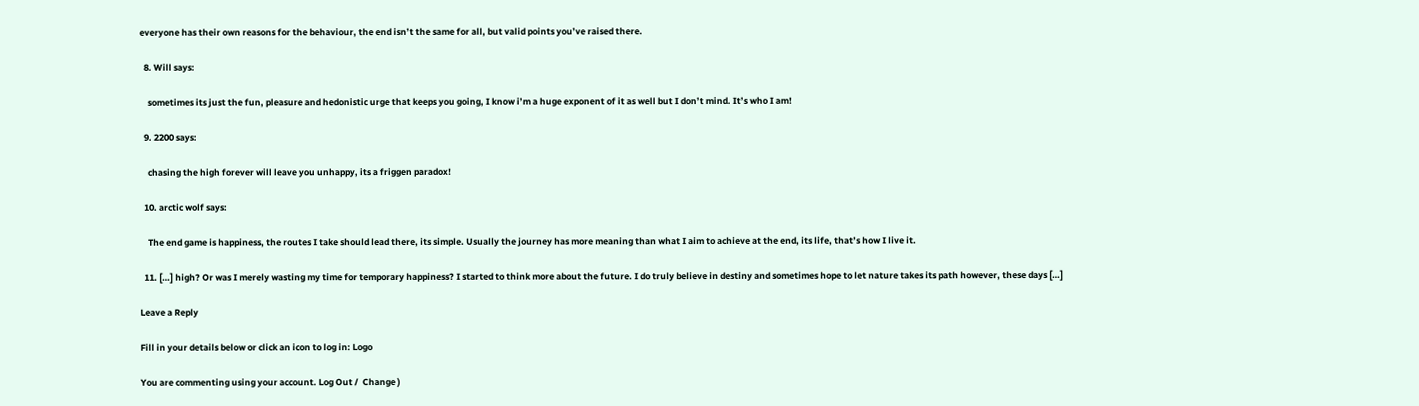everyone has their own reasons for the behaviour, the end isn’t the same for all, but valid points you’ve raised there.

  8. Will says:

    sometimes its just the fun, pleasure and hedonistic urge that keeps you going, I know i’m a huge exponent of it as well but I don’t mind. It’s who I am!

  9. 2200 says:

    chasing the high forever will leave you unhappy, its a friggen paradox!

  10. arctic wolf says:

    The end game is happiness, the routes I take should lead there, its simple. Usually the journey has more meaning than what I aim to achieve at the end, its life, that’s how I live it.

  11. […] high? Or was I merely wasting my time for temporary happiness? I started to think more about the future. I do truly believe in destiny and sometimes hope to let nature takes its path however, these days […]

Leave a Reply

Fill in your details below or click an icon to log in: Logo

You are commenting using your account. Log Out /  Change )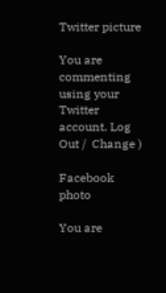Twitter picture

You are commenting using your Twitter account. Log Out /  Change )

Facebook photo

You are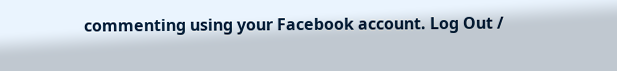commenting using your Facebook account. Log Out /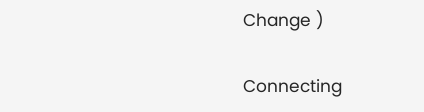Change )

Connecting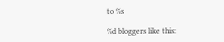to %s

%d bloggers like this: